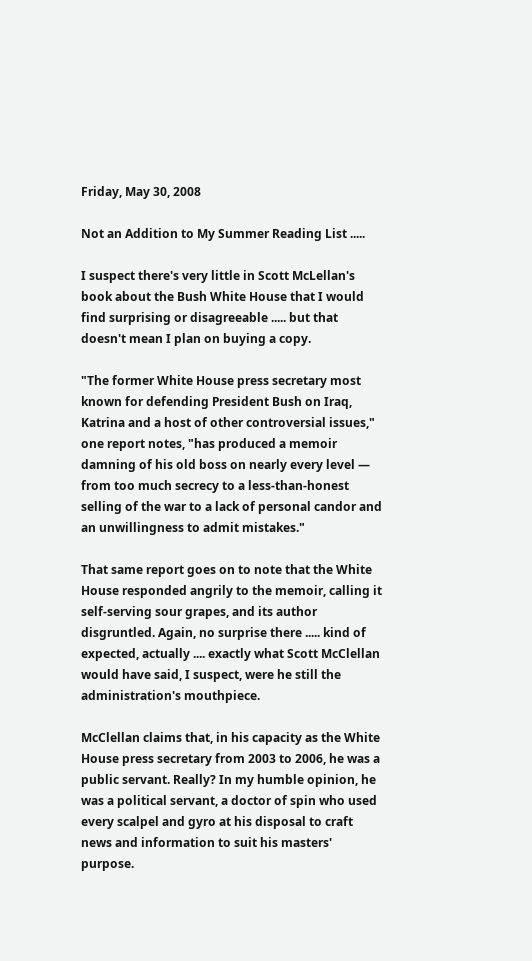Friday, May 30, 2008

Not an Addition to My Summer Reading List .....

I suspect there's very little in Scott McLellan's book about the Bush White House that I would find surprising or disagreeable ..... but that doesn't mean I plan on buying a copy.

"The former White House press secretary most known for defending President Bush on Iraq, Katrina and a host of other controversial issues," one report notes, "has produced a memoir damning of his old boss on nearly every level — from too much secrecy to a less-than-honest selling of the war to a lack of personal candor and an unwillingness to admit mistakes."

That same report goes on to note that the White House responded angrily to the memoir, calling it self-serving sour grapes, and its author disgruntled. Again, no surprise there ..... kind of expected, actually .... exactly what Scott McClellan would have said, I suspect, were he still the administration's mouthpiece.

McClellan claims that, in his capacity as the White House press secretary from 2003 to 2006, he was a public servant. Really? In my humble opinion, he was a political servant, a doctor of spin who used every scalpel and gyro at his disposal to craft news and information to suit his masters' purpose.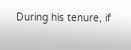During his tenure, if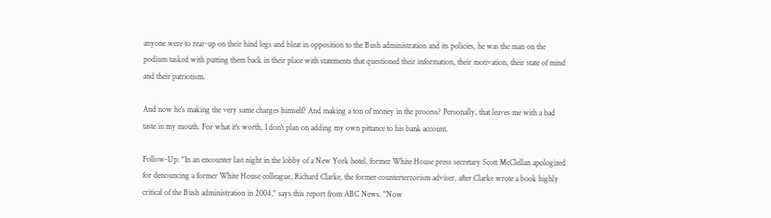anyone were to rear-up on their hind legs and bleat in opposition to the Bush administration and its policies, he was the man on the podium tasked with putting them back in their place with statements that questioned their information, their motivation, their state of mind and their patriotism.

And now he's making the very same charges himself? And making a ton of money in the process? Personally, that leaves me with a bad taste in my mouth. For what it's worth, I don't plan on adding my own pittance to his bank account.

Follow-Up: "In an encounter last night in the lobby of a New York hotel, former White House press secretary Scott McClellan apologized for denouncing a former White House colleague, Richard Clarke, the former counterterrorism adviser, after Clarke wrote a book highly critical of the Bush administration in 2004," says this report from ABC News. "Now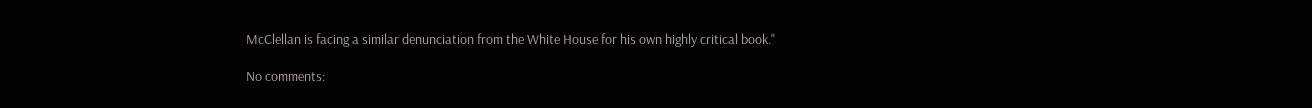McClellan is facing a similar denunciation from the White House for his own highly critical book."

No comments: